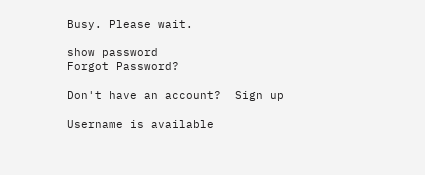Busy. Please wait.

show password
Forgot Password?

Don't have an account?  Sign up

Username is available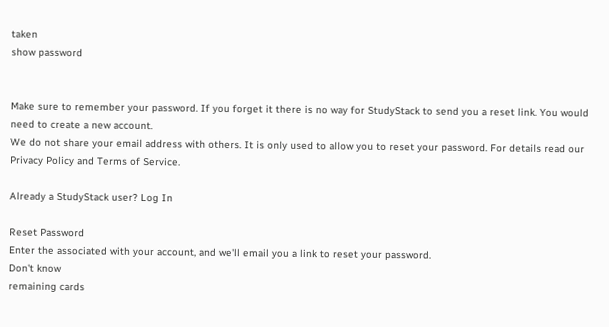taken
show password


Make sure to remember your password. If you forget it there is no way for StudyStack to send you a reset link. You would need to create a new account.
We do not share your email address with others. It is only used to allow you to reset your password. For details read our Privacy Policy and Terms of Service.

Already a StudyStack user? Log In

Reset Password
Enter the associated with your account, and we'll email you a link to reset your password.
Don't know
remaining cards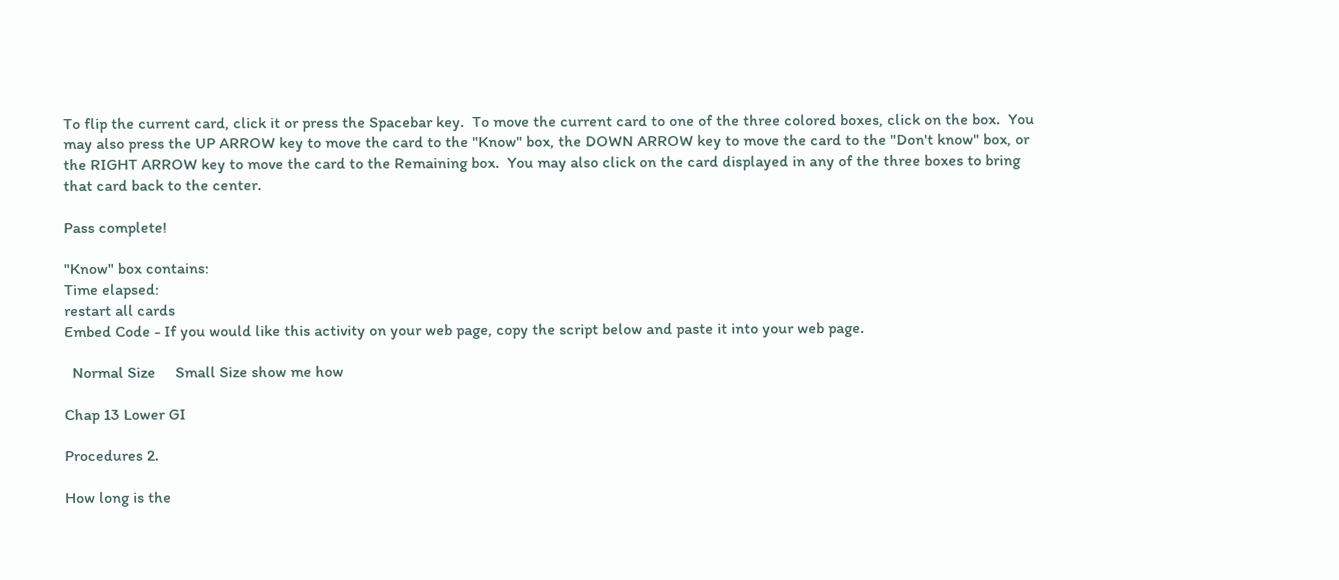To flip the current card, click it or press the Spacebar key.  To move the current card to one of the three colored boxes, click on the box.  You may also press the UP ARROW key to move the card to the "Know" box, the DOWN ARROW key to move the card to the "Don't know" box, or the RIGHT ARROW key to move the card to the Remaining box.  You may also click on the card displayed in any of the three boxes to bring that card back to the center.

Pass complete!

"Know" box contains:
Time elapsed:
restart all cards
Embed Code - If you would like this activity on your web page, copy the script below and paste it into your web page.

  Normal Size     Small Size show me how

Chap 13 Lower GI

Procedures 2.

How long is the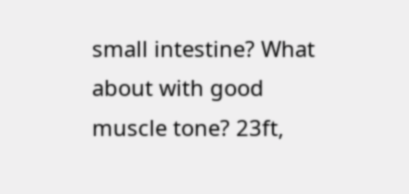small intestine? What about with good muscle tone? 23ft,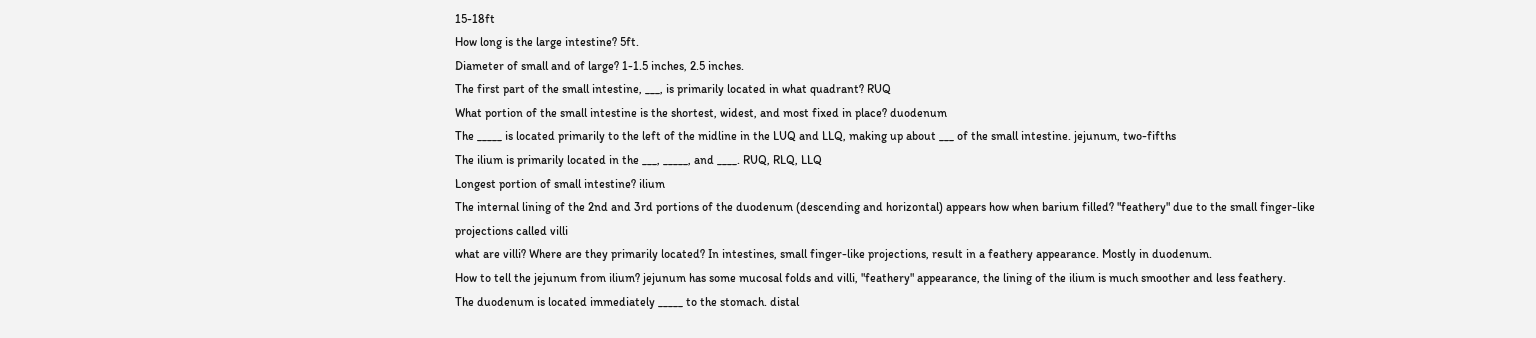15-18ft
How long is the large intestine? 5ft.
Diameter of small and of large? 1-1.5 inches, 2.5 inches.
The first part of the small intestine, ___, is primarily located in what quadrant? RUQ
What portion of the small intestine is the shortest, widest, and most fixed in place? duodenum
The _____ is located primarily to the left of the midline in the LUQ and LLQ, making up about ___ of the small intestine. jejunum, two-fifths
The ilium is primarily located in the ___, _____, and ____. RUQ, RLQ, LLQ
Longest portion of small intestine? ilium
The internal lining of the 2nd and 3rd portions of the duodenum (descending and horizontal) appears how when barium filled? "feathery" due to the small finger-like projections called villi
what are villi? Where are they primarily located? In intestines, small finger-like projections, result in a feathery appearance. Mostly in duodenum.
How to tell the jejunum from ilium? jejunum has some mucosal folds and villi, "feathery" appearance, the lining of the ilium is much smoother and less feathery.
The duodenum is located immediately _____ to the stomach. distal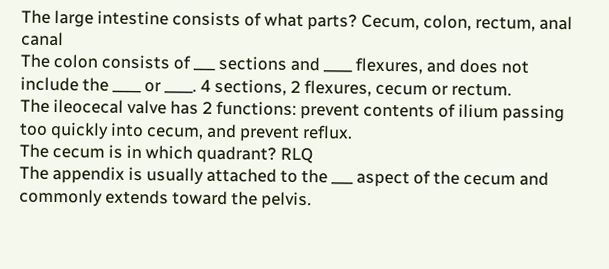The large intestine consists of what parts? Cecum, colon, rectum, anal canal
The colon consists of ___ sections and ____ flexures, and does not include the ____ or ____. 4 sections, 2 flexures, cecum or rectum.
The ileocecal valve has 2 functions: prevent contents of ilium passing too quickly into cecum, and prevent reflux.
The cecum is in which quadrant? RLQ
The appendix is usually attached to the ___ aspect of the cecum and commonly extends toward the pelvis.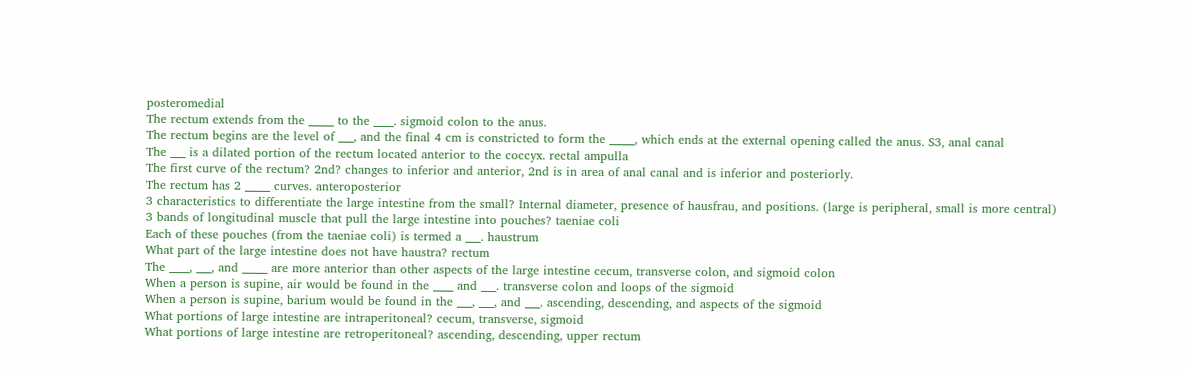posteromedial
The rectum extends from the _____ to the ____. sigmoid colon to the anus.
The rectum begins are the level of ___, and the final 4 cm is constricted to form the _____, which ends at the external opening called the anus. S3, anal canal
The ___ is a dilated portion of the rectum located anterior to the coccyx. rectal ampulla
The first curve of the rectum? 2nd? changes to inferior and anterior, 2nd is in area of anal canal and is inferior and posteriorly.
The rectum has 2 _____ curves. anteroposterior
3 characteristics to differentiate the large intestine from the small? Internal diameter, presence of hausfrau, and positions. (large is peripheral, small is more central)
3 bands of longitudinal muscle that pull the large intestine into pouches? taeniae coli
Each of these pouches (from the taeniae coli) is termed a ___. haustrum
What part of the large intestine does not have haustra? rectum
The ____, ___, and _____ are more anterior than other aspects of the large intestine cecum, transverse colon, and sigmoid colon
When a person is supine, air would be found in the ____ and ___. transverse colon and loops of the sigmoid
When a person is supine, barium would be found in the ___, ___, and ___. ascending, descending, and aspects of the sigmoid
What portions of large intestine are intraperitoneal? cecum, transverse, sigmoid
What portions of large intestine are retroperitoneal? ascending, descending, upper rectum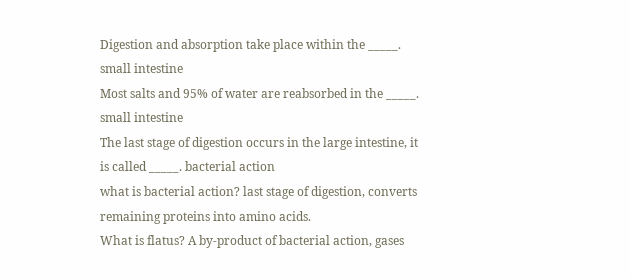Digestion and absorption take place within the _____. small intestine
Most salts and 95% of water are reabsorbed in the _____. small intestine
The last stage of digestion occurs in the large intestine, it is called _____. bacterial action
what is bacterial action? last stage of digestion, converts remaining proteins into amino acids.
What is flatus? A by-product of bacterial action, gases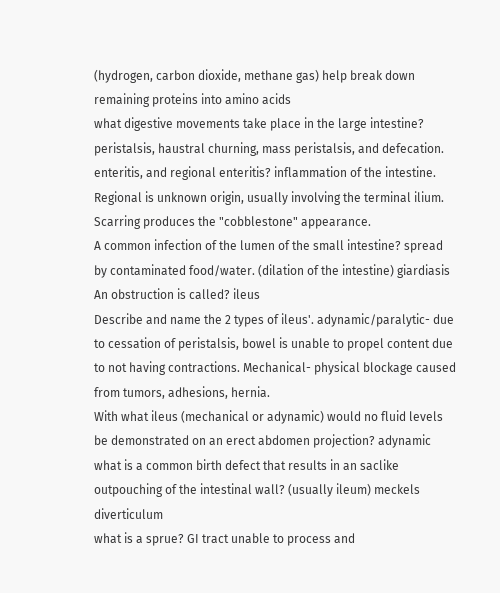(hydrogen, carbon dioxide, methane gas) help break down remaining proteins into amino acids
what digestive movements take place in the large intestine? peristalsis, haustral churning, mass peristalsis, and defecation.
enteritis, and regional enteritis? inflammation of the intestine. Regional is unknown origin, usually involving the terminal ilium. Scarring produces the "cobblestone" appearance.
A common infection of the lumen of the small intestine? spread by contaminated food/water. (dilation of the intestine) giardiasis
An obstruction is called? ileus
Describe and name the 2 types of ileus'. adynamic/paralytic- due to cessation of peristalsis, bowel is unable to propel content due to not having contractions. Mechanical- physical blockage caused from tumors, adhesions, hernia.
With what ileus (mechanical or adynamic) would no fluid levels be demonstrated on an erect abdomen projection? adynamic
what is a common birth defect that results in an saclike outpouching of the intestinal wall? (usually ileum) meckels diverticulum
what is a sprue? GI tract unable to process and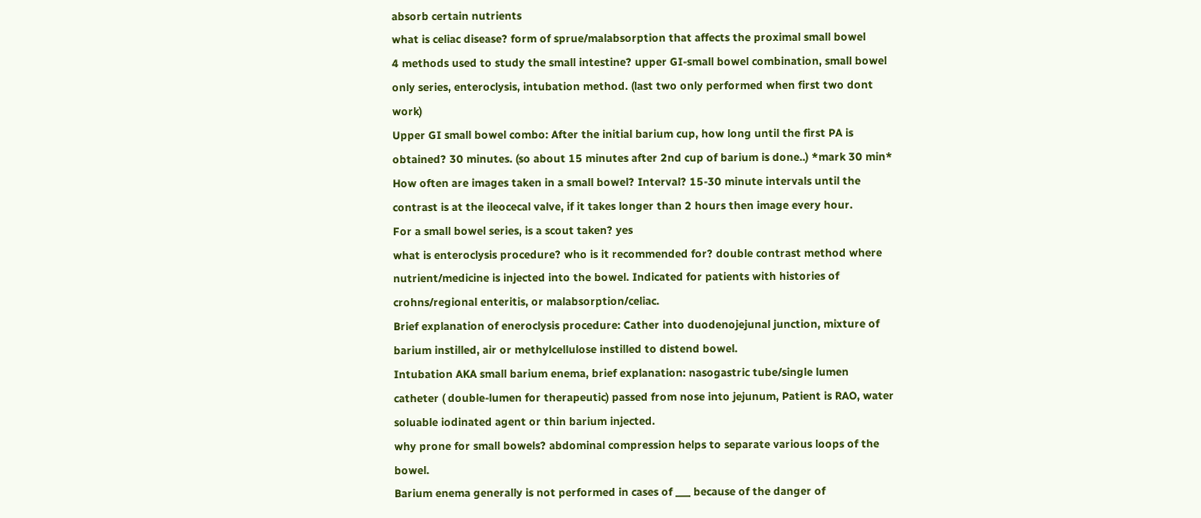absorb certain nutrients
what is celiac disease? form of sprue/malabsorption that affects the proximal small bowel
4 methods used to study the small intestine? upper GI-small bowel combination, small bowel only series, enteroclysis, intubation method. (last two only performed when first two dont work)
Upper GI small bowel combo: After the initial barium cup, how long until the first PA is obtained? 30 minutes. (so about 15 minutes after 2nd cup of barium is done..) *mark 30 min*
How often are images taken in a small bowel? Interval? 15-30 minute intervals until the contrast is at the ileocecal valve, if it takes longer than 2 hours then image every hour.
For a small bowel series, is a scout taken? yes
what is enteroclysis procedure? who is it recommended for? double contrast method where nutrient/medicine is injected into the bowel. Indicated for patients with histories of crohns/regional enteritis, or malabsorption/celiac.
Brief explanation of eneroclysis procedure: Cather into duodenojejunal junction, mixture of barium instilled, air or methylcellulose instilled to distend bowel.
Intubation AKA small barium enema, brief explanation: nasogastric tube/single lumen catheter ( double-lumen for therapeutic) passed from nose into jejunum, Patient is RAO, water soluable iodinated agent or thin barium injected.
why prone for small bowels? abdominal compression helps to separate various loops of the bowel.
Barium enema generally is not performed in cases of ___ because of the danger of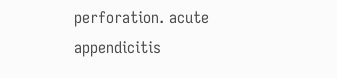perforation. acute appendicitis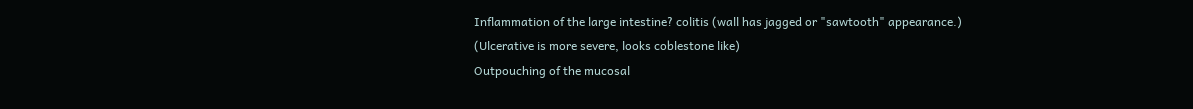Inflammation of the large intestine? colitis (wall has jagged or "sawtooth" appearance.) (Ulcerative is more severe, looks coblestone like)
Outpouching of the mucosal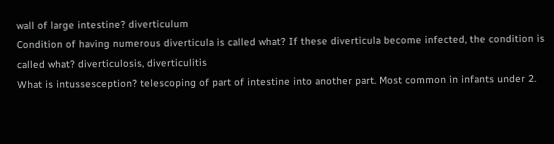wall of large intestine? diverticulum
Condition of having numerous diverticula is called what? If these diverticula become infected, the condition is called what? diverticulosis, diverticulitis
What is intussesception? telescoping of part of intestine into another part. Most common in infants under 2.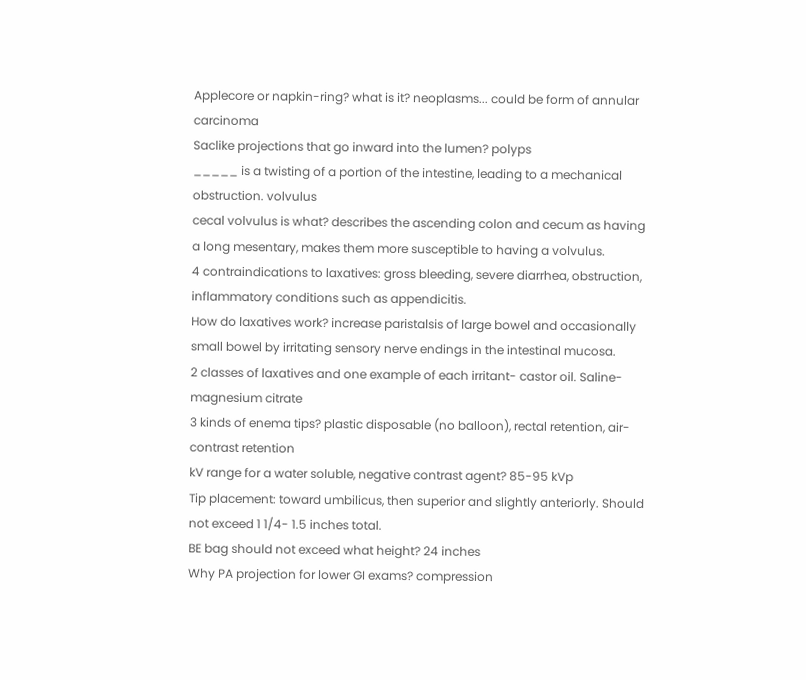Applecore or napkin-ring? what is it? neoplasms... could be form of annular carcinoma
Saclike projections that go inward into the lumen? polyps
_____ is a twisting of a portion of the intestine, leading to a mechanical obstruction. volvulus
cecal volvulus is what? describes the ascending colon and cecum as having a long mesentary, makes them more susceptible to having a volvulus.
4 contraindications to laxatives: gross bleeding, severe diarrhea, obstruction, inflammatory conditions such as appendicitis.
How do laxatives work? increase paristalsis of large bowel and occasionally small bowel by irritating sensory nerve endings in the intestinal mucosa.
2 classes of laxatives and one example of each irritant- castor oil. Saline- magnesium citrate
3 kinds of enema tips? plastic disposable (no balloon), rectal retention, air-contrast retention
kV range for a water soluble, negative contrast agent? 85-95 kVp
Tip placement: toward umbilicus, then superior and slightly anteriorly. Should not exceed 1 1/4- 1.5 inches total.
BE bag should not exceed what height? 24 inches
Why PA projection for lower GI exams? compression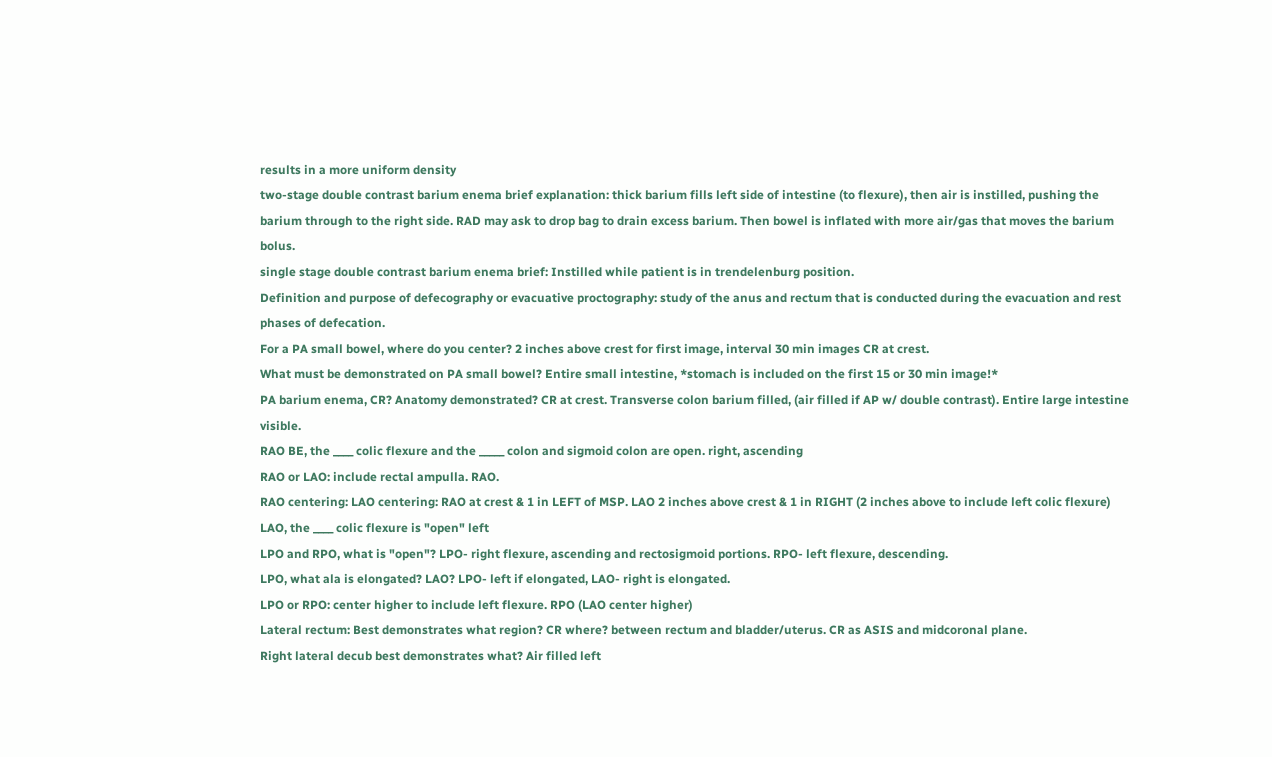results in a more uniform density
two-stage double contrast barium enema brief explanation: thick barium fills left side of intestine (to flexure), then air is instilled, pushing the barium through to the right side. RAD may ask to drop bag to drain excess barium. Then bowel is inflated with more air/gas that moves the barium bolus.
single stage double contrast barium enema brief: Instilled while patient is in trendelenburg position.
Definition and purpose of defecography or evacuative proctography: study of the anus and rectum that is conducted during the evacuation and rest phases of defecation.
For a PA small bowel, where do you center? 2 inches above crest for first image, interval 30 min images CR at crest.
What must be demonstrated on PA small bowel? Entire small intestine, *stomach is included on the first 15 or 30 min image!*
PA barium enema, CR? Anatomy demonstrated? CR at crest. Transverse colon barium filled, (air filled if AP w/ double contrast). Entire large intestine visible.
RAO BE, the ____ colic flexure and the _____ colon and sigmoid colon are open. right, ascending
RAO or LAO: include rectal ampulla. RAO.
RAO centering: LAO centering: RAO at crest & 1 in LEFT of MSP. LAO 2 inches above crest & 1 in RIGHT (2 inches above to include left colic flexure)
LAO, the ____ colic flexure is "open" left
LPO and RPO, what is "open"? LPO- right flexure, ascending and rectosigmoid portions. RPO- left flexure, descending.
LPO, what ala is elongated? LAO? LPO- left if elongated, LAO- right is elongated.
LPO or RPO: center higher to include left flexure. RPO (LAO center higher)
Lateral rectum: Best demonstrates what region? CR where? between rectum and bladder/uterus. CR as ASIS and midcoronal plane.
Right lateral decub best demonstrates what? Air filled left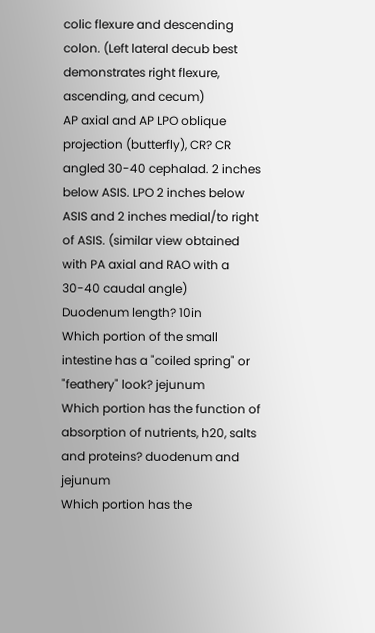colic flexure and descending colon. (Left lateral decub best demonstrates right flexure, ascending, and cecum)
AP axial and AP LPO oblique projection (butterfly), CR? CR angled 30-40 cephalad. 2 inches below ASIS. LPO 2 inches below ASIS and 2 inches medial/to right of ASIS. (similar view obtained with PA axial and RAO with a 30-40 caudal angle)
Duodenum length? 10in
Which portion of the small intestine has a "coiled spring" or "feathery" look? jejunum
Which portion has the function of absorption of nutrients, h20, salts and proteins? duodenum and jejunum
Which portion has the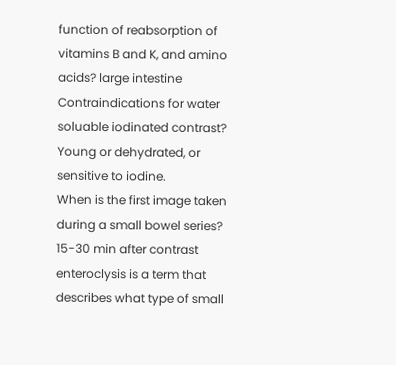function of reabsorption of vitamins B and K, and amino acids? large intestine
Contraindications for water soluable iodinated contrast? Young or dehydrated, or sensitive to iodine.
When is the first image taken during a small bowel series? 15-30 min after contrast
enteroclysis is a term that describes what type of small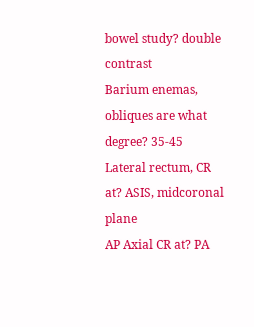bowel study? double contrast
Barium enemas, obliques are what degree? 35-45
Lateral rectum, CR at? ASIS, midcoronal plane
AP Axial CR at? PA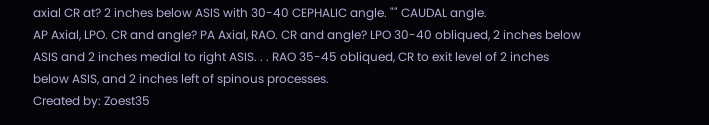axial CR at? 2 inches below ASIS with 30-40 CEPHALIC angle. "" CAUDAL angle.
AP Axial, LPO. CR and angle? PA Axial, RAO. CR and angle? LPO 30-40 obliqued, 2 inches below ASIS and 2 inches medial to right ASIS. . . RAO 35-45 obliqued, CR to exit level of 2 inches below ASIS, and 2 inches left of spinous processes.
Created by: Zoest35